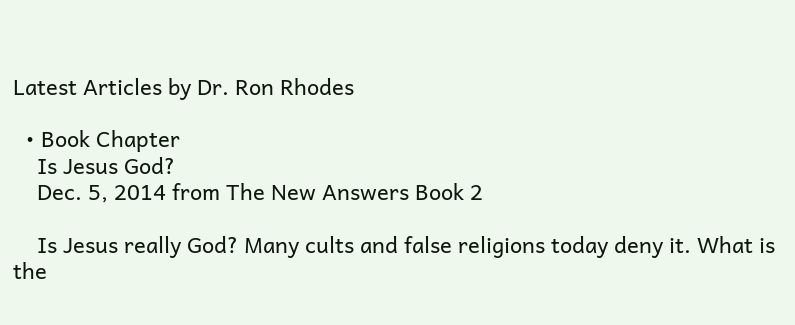Latest Articles by Dr. Ron Rhodes

  • Book Chapter
    Is Jesus God?
    Dec. 5, 2014 from The New Answers Book 2

    Is Jesus really God? Many cults and false religions today deny it. What is the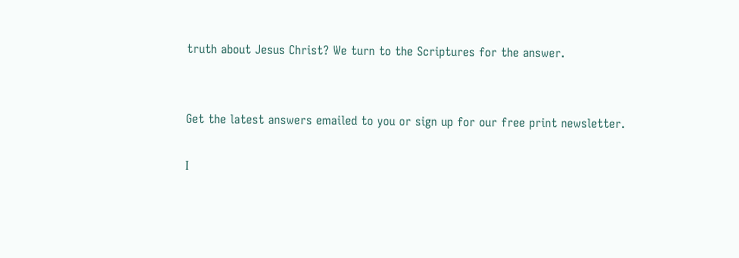truth about Jesus Christ? We turn to the Scriptures for the answer.


Get the latest answers emailed to you or sign up for our free print newsletter.

I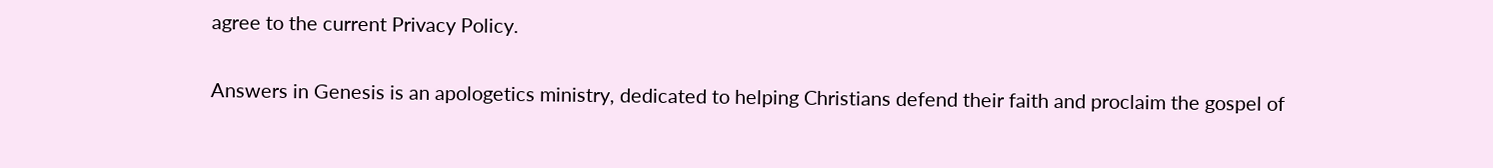agree to the current Privacy Policy.

Answers in Genesis is an apologetics ministry, dedicated to helping Christians defend their faith and proclaim the gospel of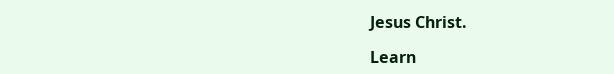Jesus Christ.

Learn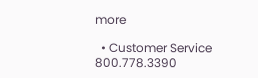more

  • Customer Service 800.778.3390